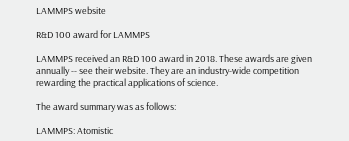LAMMPS website

R&D 100 award for LAMMPS

LAMMPS received an R&D 100 award in 2018. These awards are given annually -- see their website. They are an industry-wide competition rewarding the practical applications of science.

The award summary was as follows:

LAMMPS: Atomistic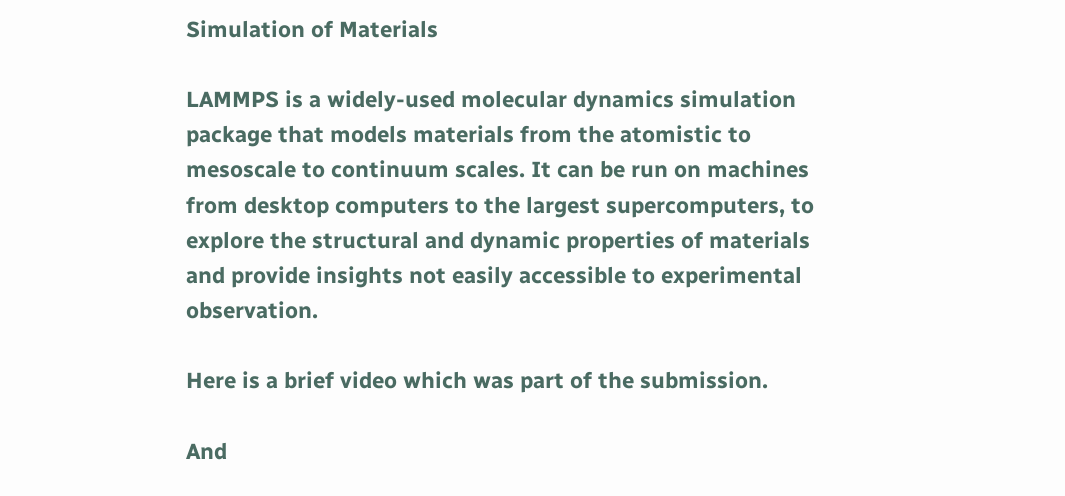Simulation of Materials

LAMMPS is a widely-used molecular dynamics simulation package that models materials from the atomistic to mesoscale to continuum scales. It can be run on machines from desktop computers to the largest supercomputers, to explore the structural and dynamic properties of materials and provide insights not easily accessible to experimental observation.

Here is a brief video which was part of the submission.

And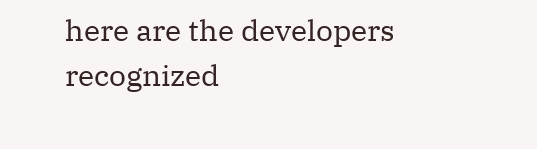here are the developers recognized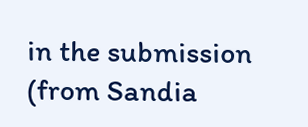in the submission (from Sandia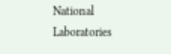National Laboratories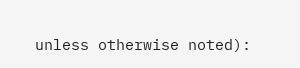unless otherwise noted):